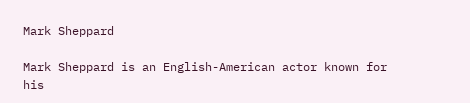Mark Sheppard

Mark Sheppard is an English-American actor known for his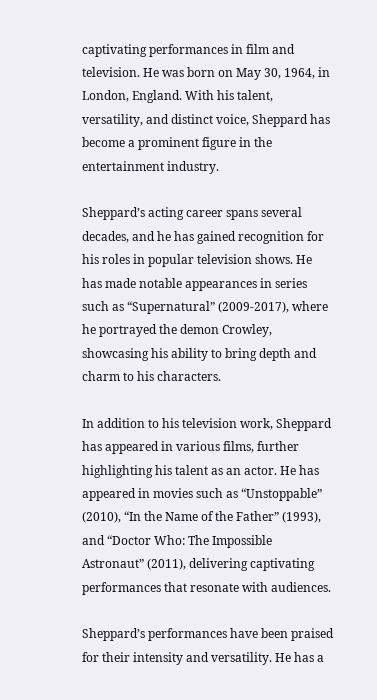captivating performances in film and television. He was born on May 30, 1964, in London, England. With his talent, versatility, and distinct voice, Sheppard has become a prominent figure in the entertainment industry.

Sheppard’s acting career spans several decades, and he has gained recognition for his roles in popular television shows. He has made notable appearances in series such as “Supernatural” (2009-2017), where he portrayed the demon Crowley, showcasing his ability to bring depth and charm to his characters.

In addition to his television work, Sheppard has appeared in various films, further highlighting his talent as an actor. He has appeared in movies such as “Unstoppable” (2010), “In the Name of the Father” (1993), and “Doctor Who: The Impossible Astronaut” (2011), delivering captivating performances that resonate with audiences.

Sheppard’s performances have been praised for their intensity and versatility. He has a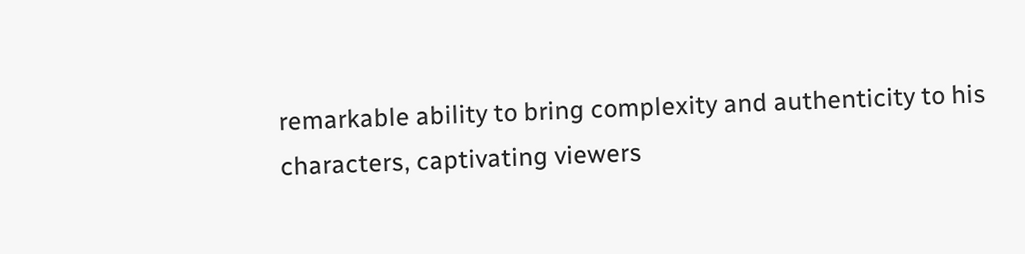remarkable ability to bring complexity and authenticity to his characters, captivating viewers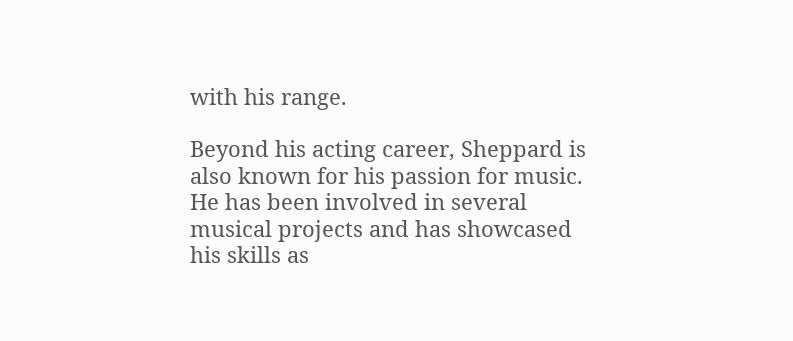with his range.

Beyond his acting career, Sheppard is also known for his passion for music. He has been involved in several musical projects and has showcased his skills as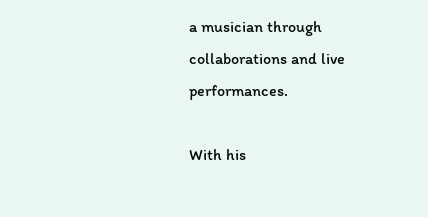a musician through collaborations and live performances.

With his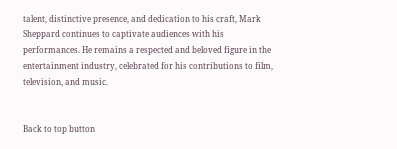talent, distinctive presence, and dedication to his craft, Mark Sheppard continues to captivate audiences with his performances. He remains a respected and beloved figure in the entertainment industry, celebrated for his contributions to film, television, and music.


Back to top button